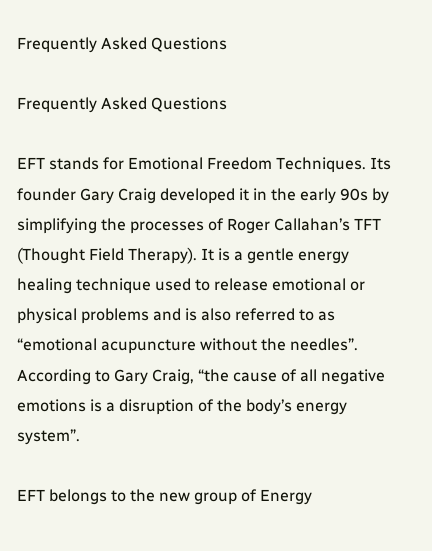Frequently Asked Questions

Frequently Asked Questions

EFT stands for Emotional Freedom Techniques. Its founder Gary Craig developed it in the early 90s by simplifying the processes of Roger Callahan’s TFT (Thought Field Therapy). It is a gentle energy healing technique used to release emotional or physical problems and is also referred to as “emotional acupuncture without the needles”. According to Gary Craig, “the cause of all negative emotions is a disruption of the body’s energy system”.

EFT belongs to the new group of Energy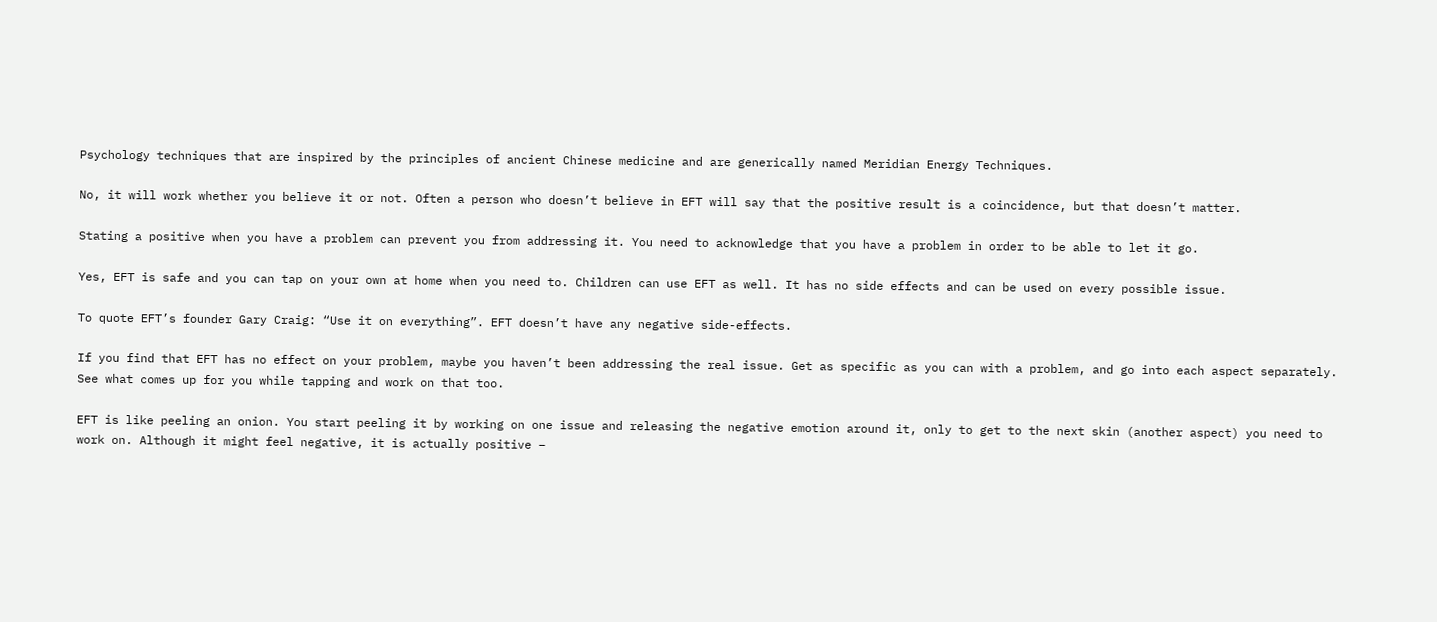Psychology techniques that are inspired by the principles of ancient Chinese medicine and are generically named Meridian Energy Techniques.

No, it will work whether you believe it or not. Often a person who doesn’t believe in EFT will say that the positive result is a coincidence, but that doesn’t matter.

Stating a positive when you have a problem can prevent you from addressing it. You need to acknowledge that you have a problem in order to be able to let it go.

Yes, EFT is safe and you can tap on your own at home when you need to. Children can use EFT as well. It has no side effects and can be used on every possible issue.

To quote EFT’s founder Gary Craig: “Use it on everything”. EFT doesn’t have any negative side-effects.

If you find that EFT has no effect on your problem, maybe you haven’t been addressing the real issue. Get as specific as you can with a problem, and go into each aspect separately. See what comes up for you while tapping and work on that too.

EFT is like peeling an onion. You start peeling it by working on one issue and releasing the negative emotion around it, only to get to the next skin (another aspect) you need to work on. Although it might feel negative, it is actually positive –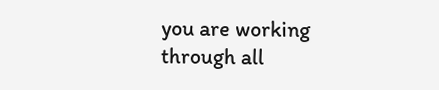you are working through all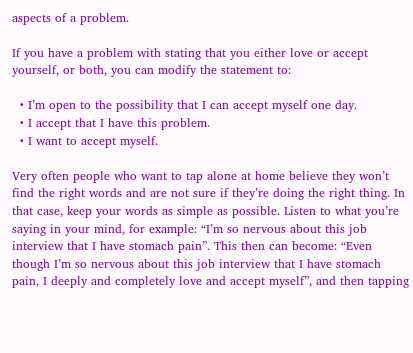aspects of a problem.

If you have a problem with stating that you either love or accept yourself, or both, you can modify the statement to:

  • I’m open to the possibility that I can accept myself one day.
  • I accept that I have this problem.
  • I want to accept myself.

Very often people who want to tap alone at home believe they won’t find the right words and are not sure if they’re doing the right thing. In that case, keep your words as simple as possible. Listen to what you’re saying in your mind, for example: “I’m so nervous about this job interview that I have stomach pain”. This then can become: “Even though I’m so nervous about this job interview that I have stomach pain, I deeply and completely love and accept myself”, and then tapping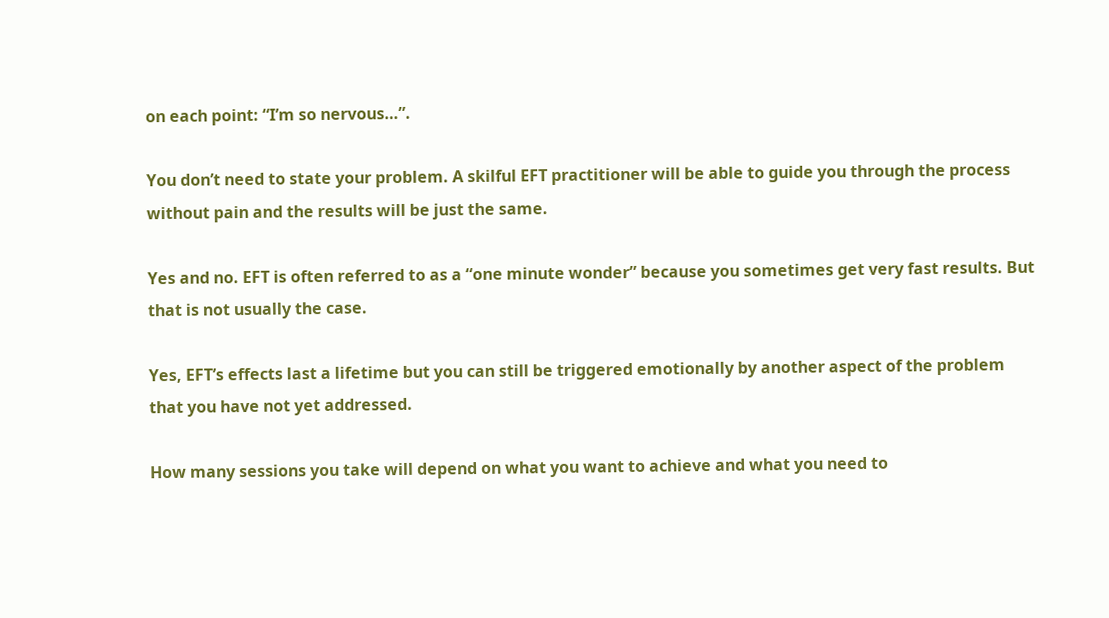on each point: “I’m so nervous…”.

You don’t need to state your problem. A skilful EFT practitioner will be able to guide you through the process without pain and the results will be just the same.

Yes and no. EFT is often referred to as a “one minute wonder” because you sometimes get very fast results. But that is not usually the case.

Yes, EFT’s effects last a lifetime but you can still be triggered emotionally by another aspect of the problem that you have not yet addressed.

How many sessions you take will depend on what you want to achieve and what you need to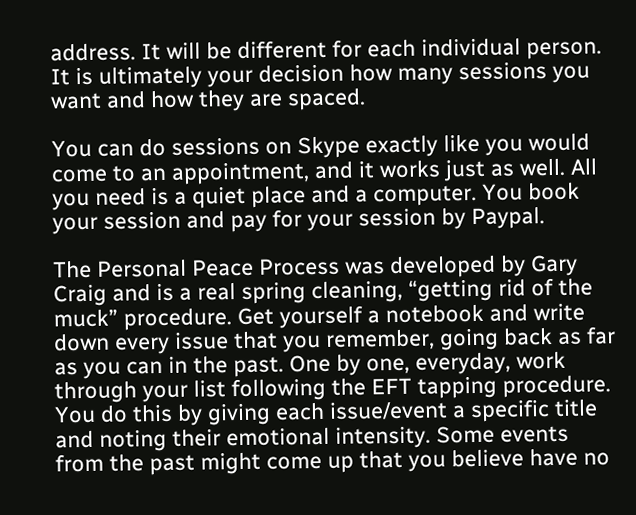address. It will be different for each individual person. It is ultimately your decision how many sessions you want and how they are spaced.

You can do sessions on Skype exactly like you would come to an appointment, and it works just as well. All you need is a quiet place and a computer. You book your session and pay for your session by Paypal.

The Personal Peace Process was developed by Gary Craig and is a real spring cleaning, “getting rid of the muck” procedure. Get yourself a notebook and write down every issue that you remember, going back as far as you can in the past. One by one, everyday, work through your list following the EFT tapping procedure. You do this by giving each issue/event a specific title and noting their emotional intensity. Some events from the past might come up that you believe have no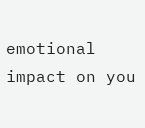emotional impact on you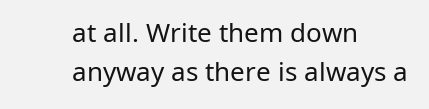at all. Write them down anyway as there is always a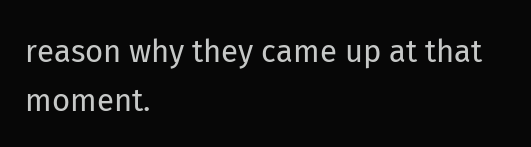reason why they came up at that moment.